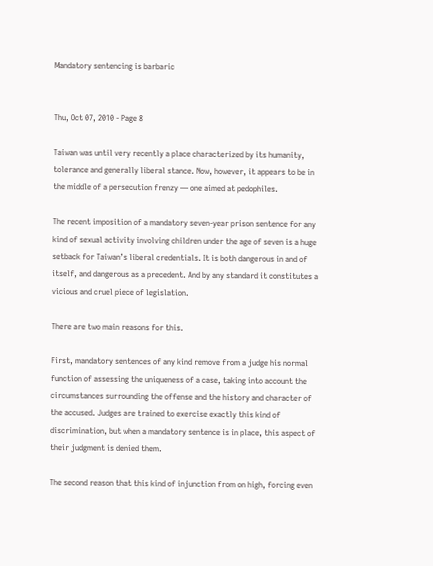Mandatory sentencing is barbaric


Thu, Oct 07, 2010 - Page 8

Taiwan was until very recently a place characterized by its humanity, tolerance and generally liberal stance. Now, however, it appears to be in the middle of a persecution frenzy — one aimed at pedophiles.

The recent imposition of a mandatory seven-year prison sentence for any kind of sexual activity involving children under the age of seven is a huge setback for Taiwan’s liberal credentials. It is both dangerous in and of itself, and dangerous as a precedent. And by any standard it constitutes a vicious and cruel piece of legislation.

There are two main reasons for this.

First, mandatory sentences of any kind remove from a judge his normal function of assessing the uniqueness of a case, taking into account the circumstances surrounding the offense and the history and character of the accused. Judges are trained to exercise exactly this kind of discrimination, but when a mandatory sentence is in place, this aspect of their judgment is denied them.

The second reason that this kind of injunction from on high, forcing even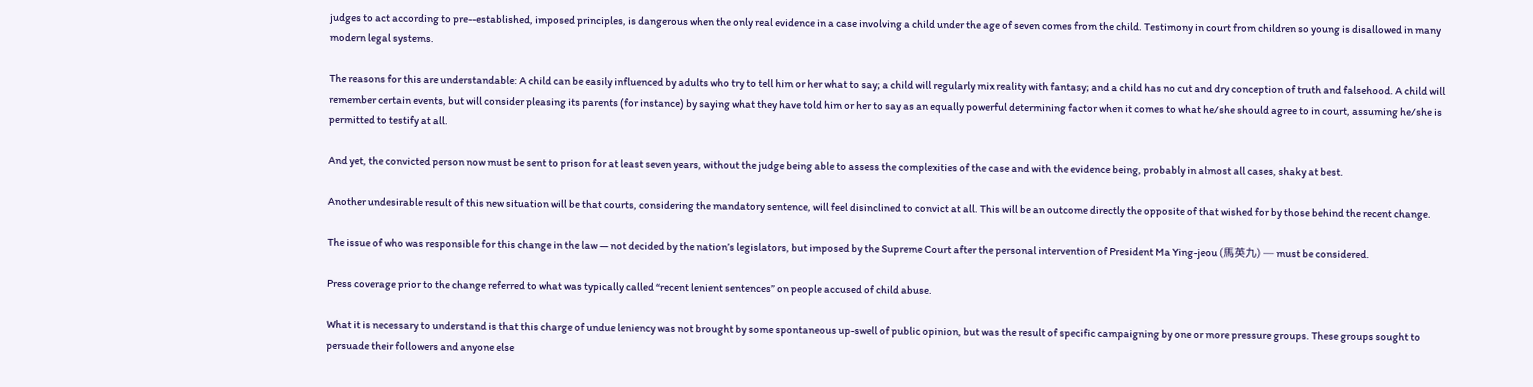judges to act according to pre--established, imposed principles, is dangerous when the only real evidence in a case involving a child under the age of seven comes from the child. Testimony in court from children so young is disallowed in many modern legal systems.

The reasons for this are understandable: A child can be easily influenced by adults who try to tell him or her what to say; a child will regularly mix reality with fantasy; and a child has no cut and dry conception of truth and falsehood. A child will remember certain events, but will consider pleasing its parents (for instance) by saying what they have told him or her to say as an equally powerful determining factor when it comes to what he/she should agree to in court, assuming he/she is permitted to testify at all.

And yet, the convicted person now must be sent to prison for at least seven years, without the judge being able to assess the complexities of the case and with the evidence being, probably in almost all cases, shaky at best.

Another undesirable result of this new situation will be that courts, considering the mandatory sentence, will feel disinclined to convict at all. This will be an outcome directly the opposite of that wished for by those behind the recent change.

The issue of who was responsible for this change in the law — not decided by the nation’s legislators, but imposed by the Supreme Court after the personal intervention of President Ma Ying-jeou (馬英九) — must be considered.

Press coverage prior to the change referred to what was typically called “recent lenient sentences” on people accused of child abuse.

What it is necessary to understand is that this charge of undue leniency was not brought by some spontaneous up-swell of public opinion, but was the result of specific campaigning by one or more pressure groups. These groups sought to persuade their followers and anyone else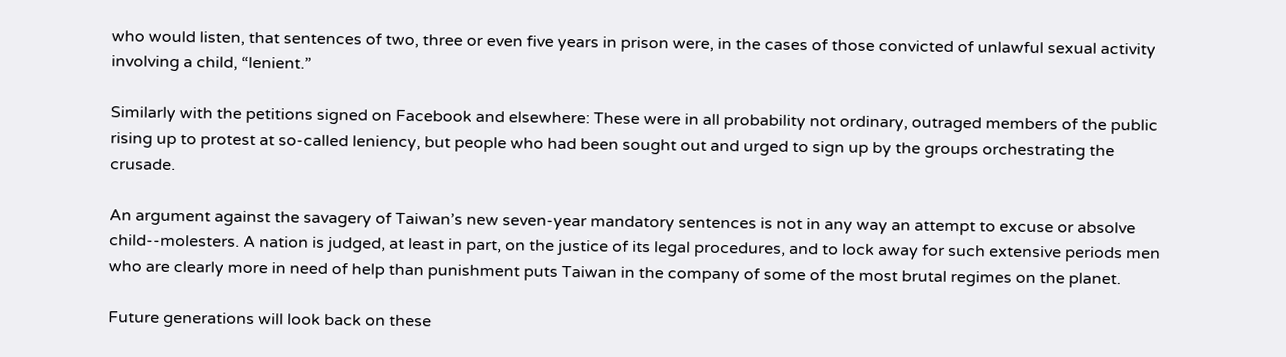who would listen, that sentences of two, three or even five years in prison were, in the cases of those convicted of unlawful sexual activity involving a child, “lenient.”

Similarly with the petitions signed on Facebook and elsewhere: These were in all probability not ordinary, outraged members of the public rising up to protest at so-called leniency, but people who had been sought out and urged to sign up by the groups orchestrating the crusade.

An argument against the savagery of Taiwan’s new seven-year mandatory sentences is not in any way an attempt to excuse or absolve child--molesters. A nation is judged, at least in part, on the justice of its legal procedures, and to lock away for such extensive periods men who are clearly more in need of help than punishment puts Taiwan in the company of some of the most brutal regimes on the planet.

Future generations will look back on these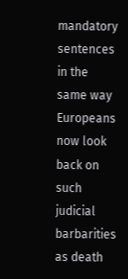mandatory sentences in the same way Europeans now look back on such judicial barbarities as death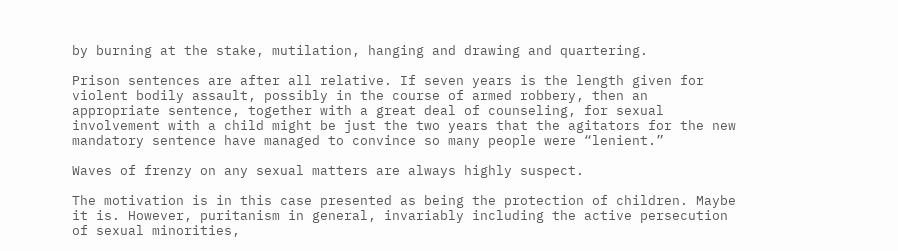by burning at the stake, mutilation, hanging and drawing and quartering.

Prison sentences are after all relative. If seven years is the length given for violent bodily assault, possibly in the course of armed robbery, then an appropriate sentence, together with a great deal of counseling, for sexual involvement with a child might be just the two years that the agitators for the new mandatory sentence have managed to convince so many people were “lenient.”

Waves of frenzy on any sexual matters are always highly suspect.

The motivation is in this case presented as being the protection of children. Maybe it is. However, puritanism in general, invariably including the active persecution of sexual minorities,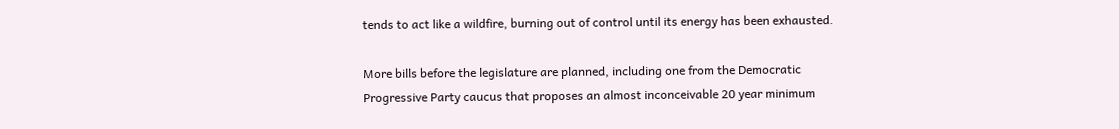tends to act like a wildfire, burning out of control until its energy has been exhausted.

More bills before the legislature are planned, including one from the Democratic Progressive Party caucus that proposes an almost inconceivable 20 year minimum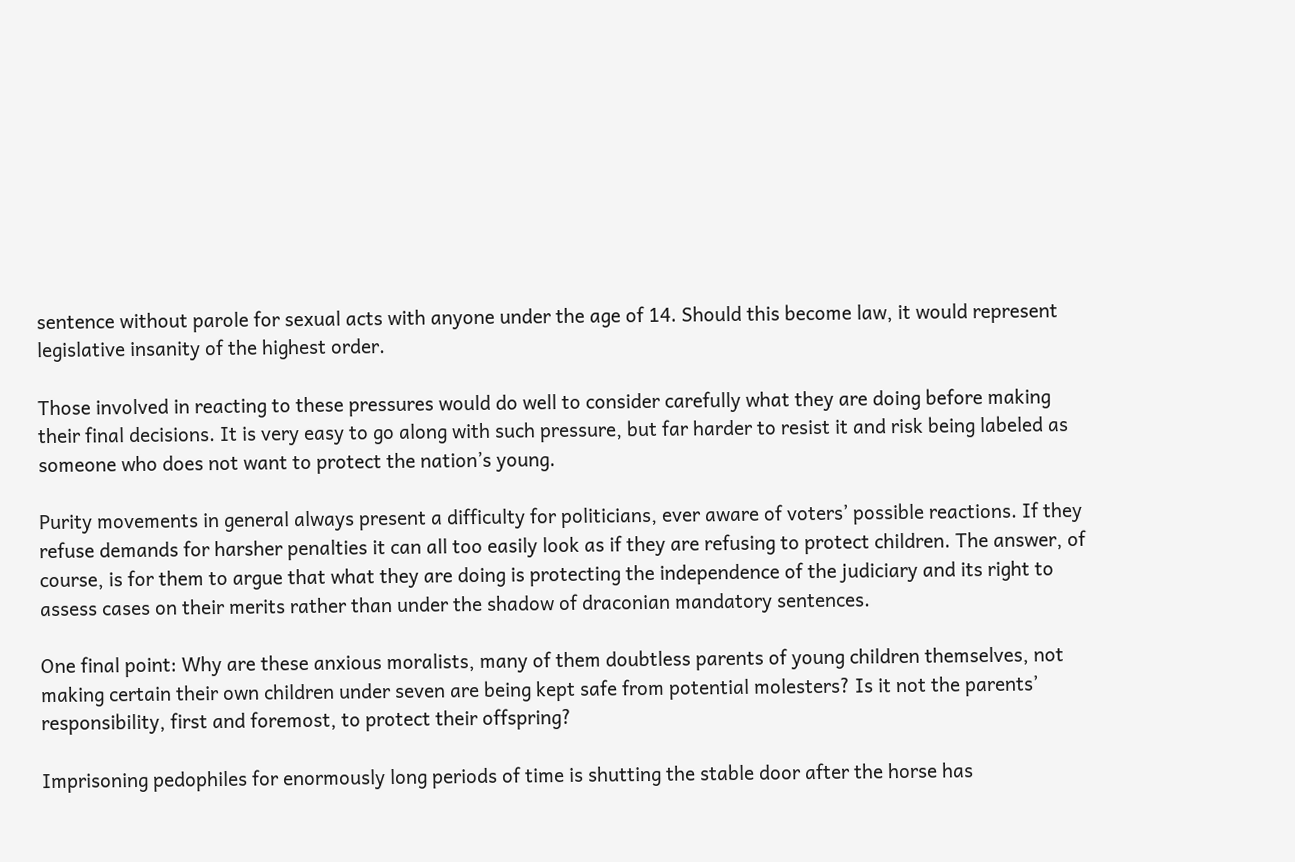sentence without parole for sexual acts with anyone under the age of 14. Should this become law, it would represent legislative insanity of the highest order.

Those involved in reacting to these pressures would do well to consider carefully what they are doing before making their final decisions. It is very easy to go along with such pressure, but far harder to resist it and risk being labeled as someone who does not want to protect the nation’s young.

Purity movements in general always present a difficulty for politicians, ever aware of voters’ possible reactions. If they refuse demands for harsher penalties it can all too easily look as if they are refusing to protect children. The answer, of course, is for them to argue that what they are doing is protecting the independence of the judiciary and its right to assess cases on their merits rather than under the shadow of draconian mandatory sentences.

One final point: Why are these anxious moralists, many of them doubtless parents of young children themselves, not making certain their own children under seven are being kept safe from potential molesters? Is it not the parents’ responsibility, first and foremost, to protect their offspring?

Imprisoning pedophiles for enormously long periods of time is shutting the stable door after the horse has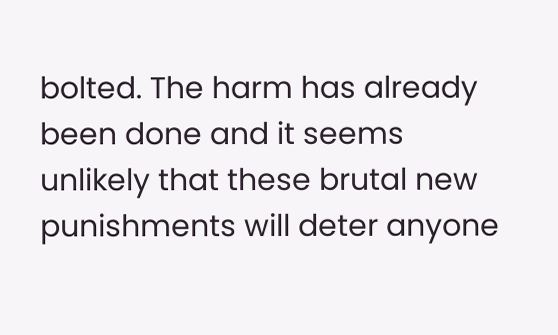bolted. The harm has already been done and it seems unlikely that these brutal new punishments will deter anyone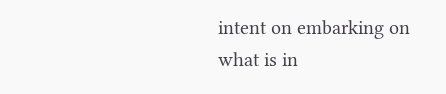intent on embarking on what is in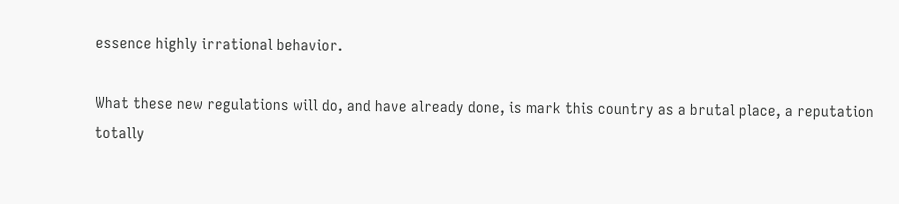essence highly irrational behavior.

What these new regulations will do, and have already done, is mark this country as a brutal place, a reputation totally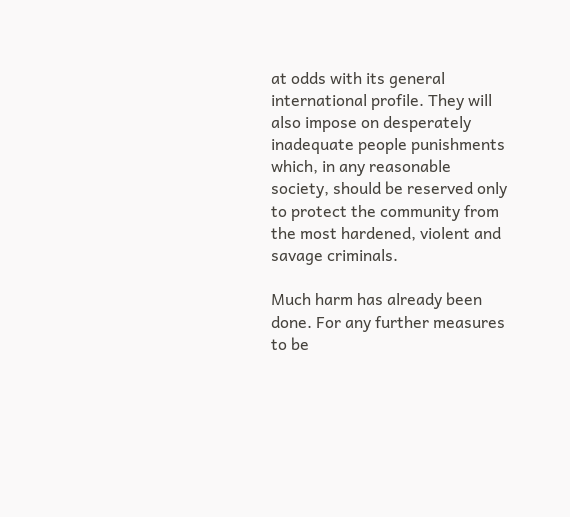at odds with its general international profile. They will also impose on desperately inadequate people punishments which, in any reasonable society, should be reserved only to protect the community from the most hardened, violent and savage criminals.

Much harm has already been done. For any further measures to be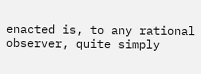enacted is, to any rational observer, quite simply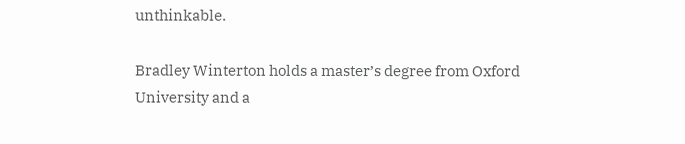unthinkable.

Bradley Winterton holds a master’s degree from Oxford University and a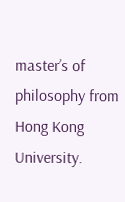master’s of philosophy from Hong Kong University.